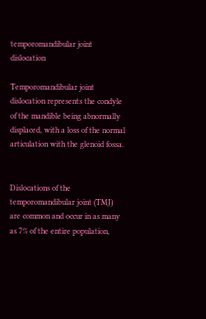temporomandibular joint dislocation

Temporomandibular joint dislocation represents the condyle of the mandible being abnormally displaced, with a loss of the normal articulation with the glenoid fossa.


Dislocations of the temporomandibular joint (TMJ) are common and occur in as many as 7% of the entire population,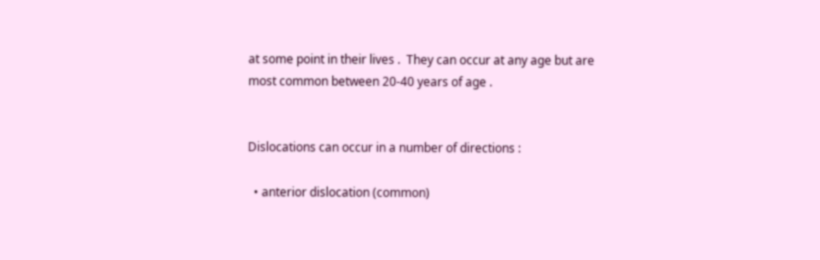at some point in their lives .  They can occur at any age but are most common between 20-40 years of age .


Dislocations can occur in a number of directions :

  • anterior dislocation (common)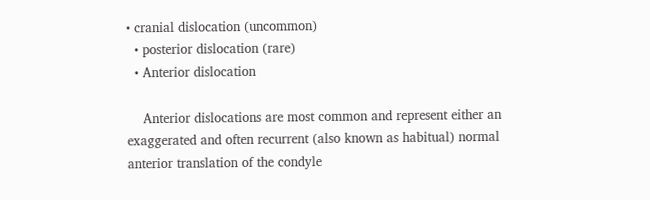• cranial dislocation (uncommon)
  • posterior dislocation (rare)
  • Anterior dislocation

    Anterior dislocations are most common and represent either an exaggerated and often recurrent (also known as habitual) normal anterior translation of the condyle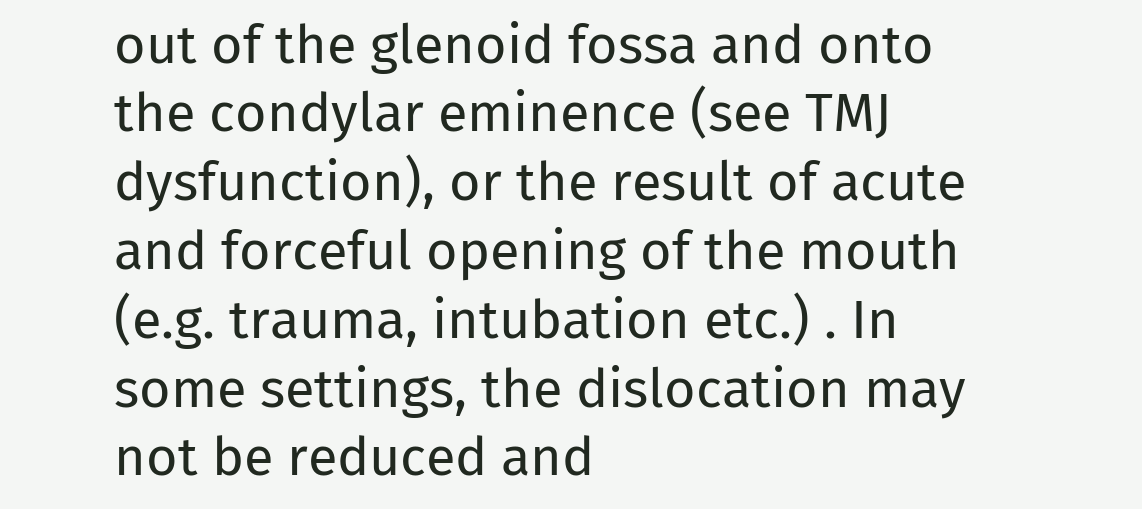out of the glenoid fossa and onto the condylar eminence (see TMJ dysfunction), or the result of acute and forceful opening of the mouth (e.g. trauma, intubation etc.) . In some settings, the dislocation may not be reduced and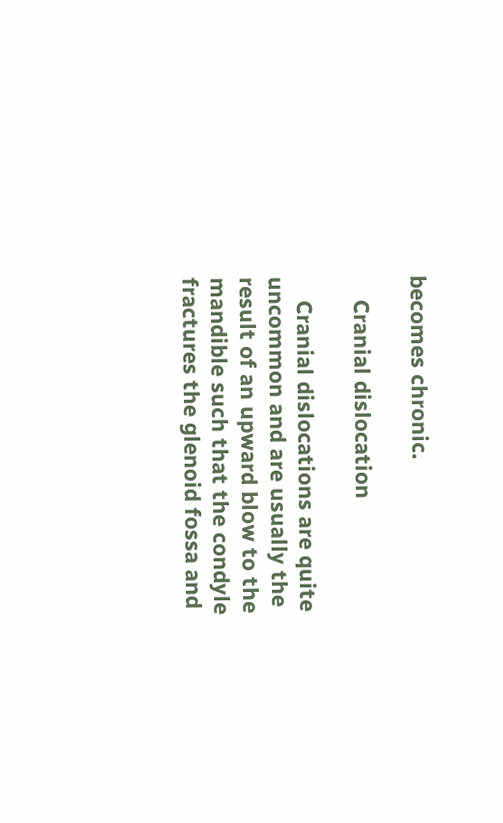becomes chronic.

    Cranial dislocation

    Cranial dislocations are quite uncommon and are usually the result of an upward blow to the mandible such that the condyle fractures the glenoid fossa and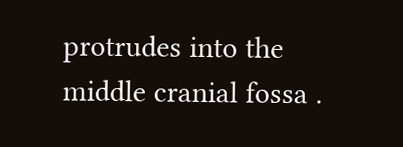protrudes into the middle cranial fossa .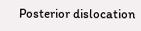Posterior dislocation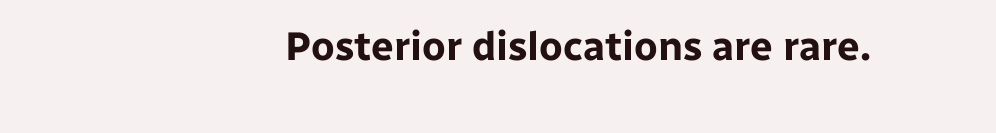Posterior dislocations are rare.